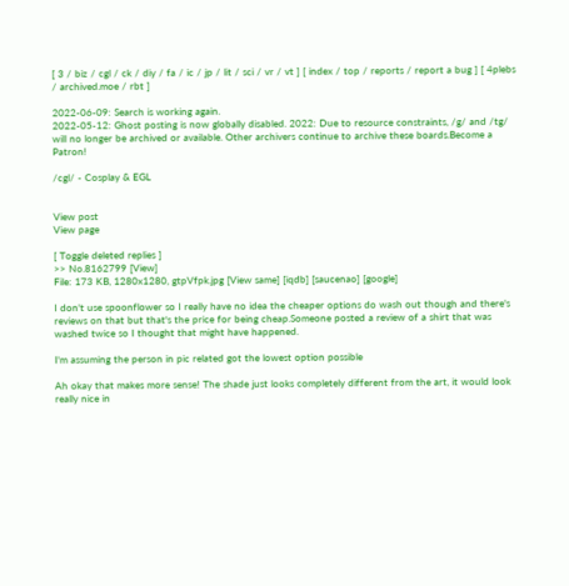[ 3 / biz / cgl / ck / diy / fa / ic / jp / lit / sci / vr / vt ] [ index / top / reports / report a bug ] [ 4plebs / archived.moe / rbt ]

2022-06-09: Search is working again.
2022-05-12: Ghost posting is now globally disabled. 2022: Due to resource constraints, /g/ and /tg/ will no longer be archived or available. Other archivers continue to archive these boards.Become a Patron!

/cgl/ - Cosplay & EGL


View post
View page

[ Toggle deleted replies ]
>> No.8162799 [View]
File: 173 KB, 1280x1280, gtpVfpk.jpg [View same] [iqdb] [saucenao] [google]

I don't use spoonflower so I really have no idea the cheaper options do wash out though and there's reviews on that but that's the price for being cheap.Someone posted a review of a shirt that was washed twice so I thought that might have happened.

I'm assuming the person in pic related got the lowest option possible

Ah okay that makes more sense! The shade just looks completely different from the art, it would look really nice in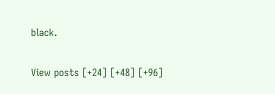black.

View posts [+24] [+48] [+96]